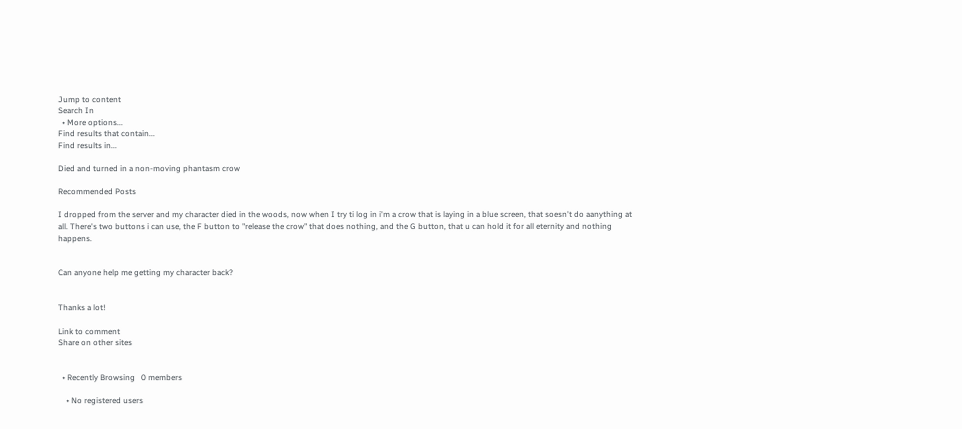Jump to content
Search In
  • More options...
Find results that contain...
Find results in...

Died and turned in a non-moving phantasm crow

Recommended Posts

I dropped from the server and my character died in the woods, now when I try ti log in i'm a crow that is laying in a blue screen, that soesn't do aanything at all. There's two buttons i can use, the F button to "release the crow" that does nothing, and the G button, that u can hold it for all eternity and nothing happens.


Can anyone help me getting my character back?


Thanks a lot!

Link to comment
Share on other sites


  • Recently Browsing   0 members

    • No registered users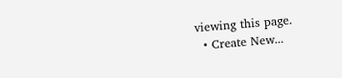viewing this page.
  • Create New...